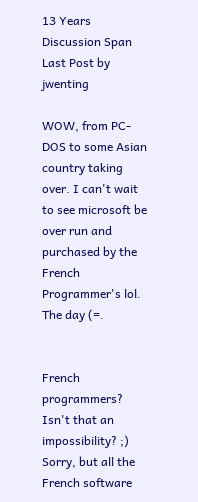13 Years
Discussion Span
Last Post by jwenting

WOW, from PC-DOS to some Asian country taking over. I can't wait to see microsoft be over run and purchased by the French Programmer's lol. The day (=.


French programmers? Isn't that an impossibility? ;)
Sorry, but all the French software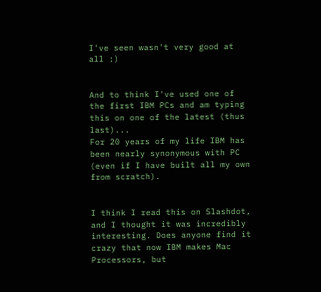I've seen wasn't very good at all :)


And to think I've used one of the first IBM PCs and am typing this on one of the latest (thus last)...
For 20 years of my life IBM has been nearly synonymous with PC (even if I have built all my own from scratch).


I think I read this on Slashdot, and I thought it was incredibly interesting. Does anyone find it crazy that now IBM makes Mac Processors, but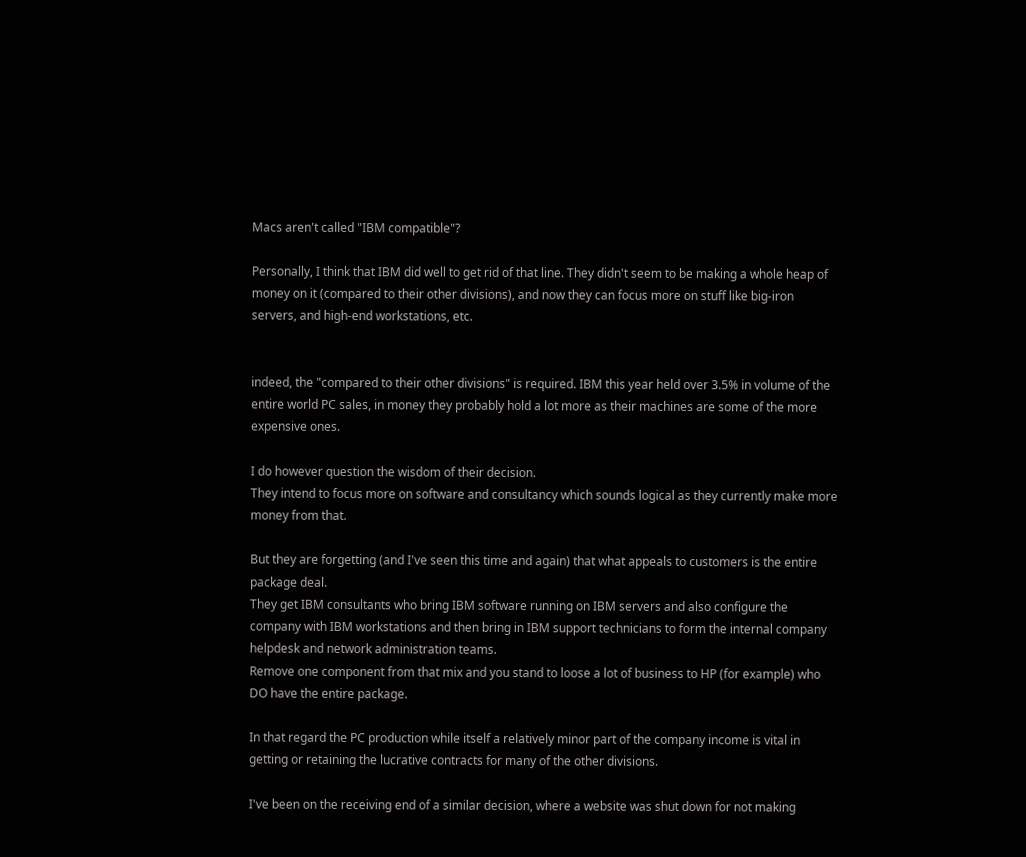Macs aren't called "IBM compatible"?

Personally, I think that IBM did well to get rid of that line. They didn't seem to be making a whole heap of money on it (compared to their other divisions), and now they can focus more on stuff like big-iron servers, and high-end workstations, etc.


indeed, the "compared to their other divisions" is required. IBM this year held over 3.5% in volume of the entire world PC sales, in money they probably hold a lot more as their machines are some of the more expensive ones.

I do however question the wisdom of their decision.
They intend to focus more on software and consultancy which sounds logical as they currently make more money from that.

But they are forgetting (and I've seen this time and again) that what appeals to customers is the entire package deal.
They get IBM consultants who bring IBM software running on IBM servers and also configure the company with IBM workstations and then bring in IBM support technicians to form the internal company helpdesk and network administration teams.
Remove one component from that mix and you stand to loose a lot of business to HP (for example) who DO have the entire package.

In that regard the PC production while itself a relatively minor part of the company income is vital in getting or retaining the lucrative contracts for many of the other divisions.

I've been on the receiving end of a similar decision, where a website was shut down for not making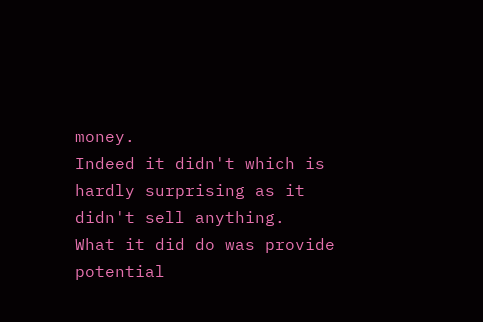money.
Indeed it didn't which is hardly surprising as it didn't sell anything.
What it did do was provide potential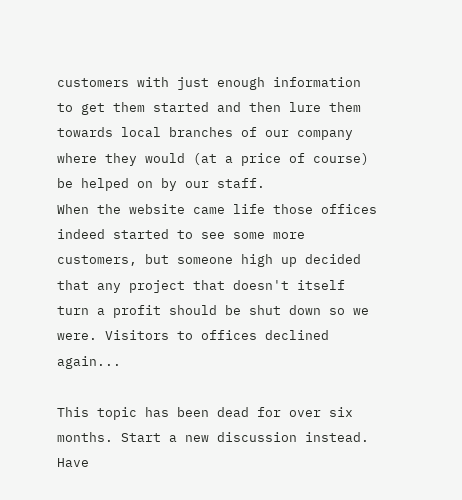customers with just enough information to get them started and then lure them towards local branches of our company where they would (at a price of course) be helped on by our staff.
When the website came life those offices indeed started to see some more customers, but someone high up decided that any project that doesn't itself turn a profit should be shut down so we were. Visitors to offices declined again...

This topic has been dead for over six months. Start a new discussion instead.
Have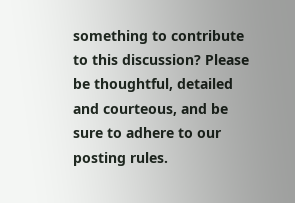something to contribute to this discussion? Please be thoughtful, detailed and courteous, and be sure to adhere to our posting rules.